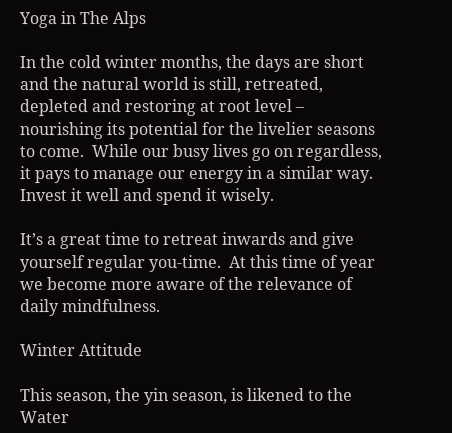Yoga in The Alps

In the cold winter months, the days are short and the natural world is still, retreated, depleted and restoring at root level – nourishing its potential for the livelier seasons to come.  While our busy lives go on regardless, it pays to manage our energy in a similar way. Invest it well and spend it wisely.

It’s a great time to retreat inwards and give yourself regular you-time.  At this time of year we become more aware of the relevance of daily mindfulness.

Winter Attitude

This season, the yin season, is likened to the Water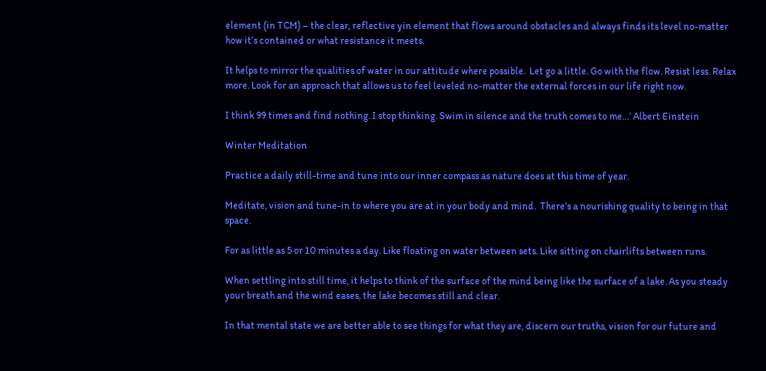element (in TCM) – the clear, reflective yin element that flows around obstacles and always finds its level no-matter how it’s contained or what resistance it meets.

It helps to mirror the qualities of water in our attitude where possible.  Let go a little. Go with the flow. Resist less. Relax more. Look for an approach that allows us to feel leveled no-matter the external forces in our life right now.

I think 99 times and find nothing. I stop thinking. Swim in silence and the truth comes to me…‘ Albert Einstein

Winter Meditation

Practice a daily still-time and tune into our inner compass as nature does at this time of year.

Meditate, vision and tune-in to where you are at in your body and mind.  There’s a nourishing quality to being in that space.

For as little as 5 or 10 minutes a day. Like floating on water between sets. Like sitting on chairlifts between runs.

When settling into still time, it helps to think of the surface of the mind being like the surface of a lake. As you steady your breath and the wind eases, the lake becomes still and clear.

In that mental state we are better able to see things for what they are, discern our truths, vision for our future and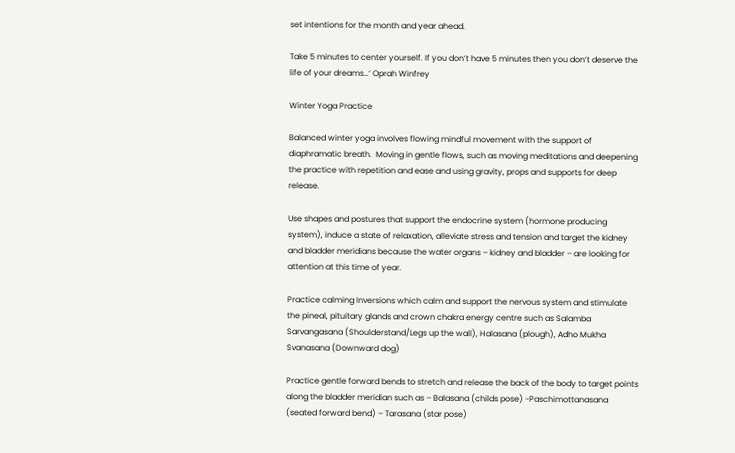set intentions for the month and year ahead.

Take 5 minutes to center yourself. If you don’t have 5 minutes then you don’t deserve the life of your dreams…‘ Oprah Winfrey

Winter Yoga Practice

Balanced winter yoga involves flowing mindful movement with the support of diaphramatic breath.  Moving in gentle flows, such as moving meditations and deepening the practice with repetition and ease and using gravity, props and supports for deep release.

Use shapes and postures that support the endocrine system (hormone producing system), induce a state of relaxation, alleviate stress and tension and target the kidney and bladder meridians because the water organs – kidney and bladder – are looking for attention at this time of year.

Practice calming Inversions which calm and support the nervous system and stimulate the pineal, pituitary glands and crown chakra energy centre such as Salamba Sarvangasana (Shoulderstand/Legs up the wall), Halasana (plough), Adho Mukha Svanasana (Downward dog)

Practice gentle forward bends to stretch and release the back of the body to target points along the bladder meridian such as – Balasana (childs pose) -Paschimottanasana (seated forward bend) – Tarasana (star pose)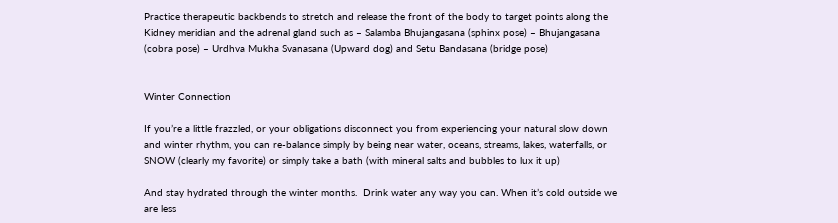Practice therapeutic backbends to stretch and release the front of the body to target points along the Kidney meridian and the adrenal gland such as – Salamba Bhujangasana (sphinx pose) – Bhujangasana (cobra pose) – Urdhva Mukha Svanasana (Upward dog) and Setu Bandasana (bridge pose)


Winter Connection

If you’re a little frazzled, or your obligations disconnect you from experiencing your natural slow down and winter rhythm, you can re-balance simply by being near water, oceans, streams, lakes, waterfalls, or SNOW (clearly my favorite) or simply take a bath (with mineral salts and bubbles to lux it up)

And stay hydrated through the winter months.  Drink water any way you can. When it’s cold outside we are less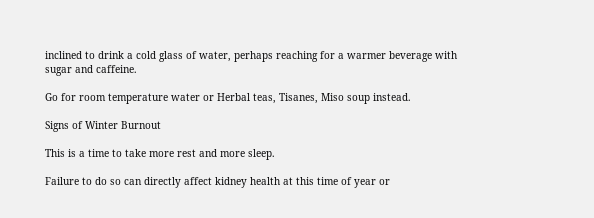inclined to drink a cold glass of water, perhaps reaching for a warmer beverage with sugar and caffeine.

Go for room temperature water or Herbal teas, Tisanes, Miso soup instead.

Signs of Winter Burnout

This is a time to take more rest and more sleep.

Failure to do so can directly affect kidney health at this time of year or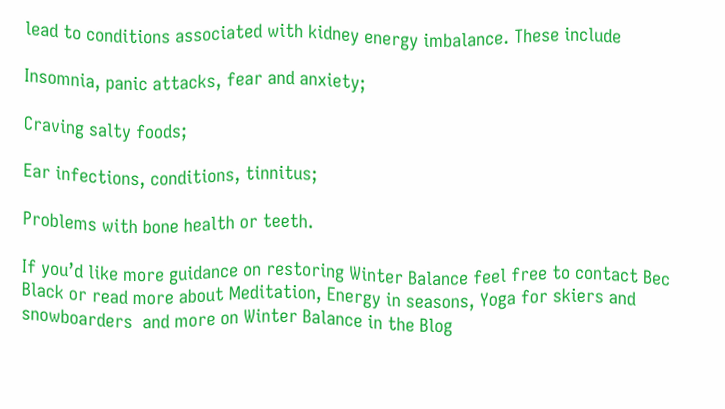lead to conditions associated with kidney energy imbalance. These include

Insomnia, panic attacks, fear and anxiety;

Craving salty foods;

Ear infections, conditions, tinnitus;

Problems with bone health or teeth.

If you’d like more guidance on restoring Winter Balance feel free to contact Bec Black or read more about Meditation, Energy in seasons, Yoga for skiers and snowboarders  and more on Winter Balance in the Blog